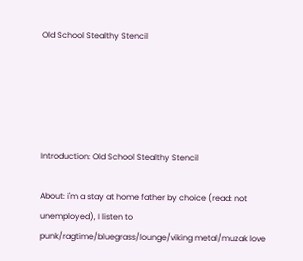Old School Stealthy Stencil





Introduction: Old School Stealthy Stencil

About: i'm a stay at home father by choice (read: not unemployed), I listen to punk/ragtime/bluegrass/lounge/viking metal/muzak love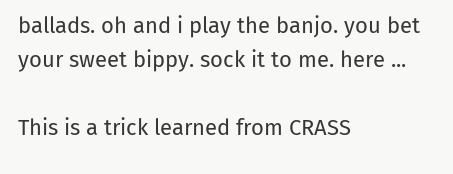ballads. oh and i play the banjo. you bet your sweet bippy. sock it to me. here ...

This is a trick learned from CRASS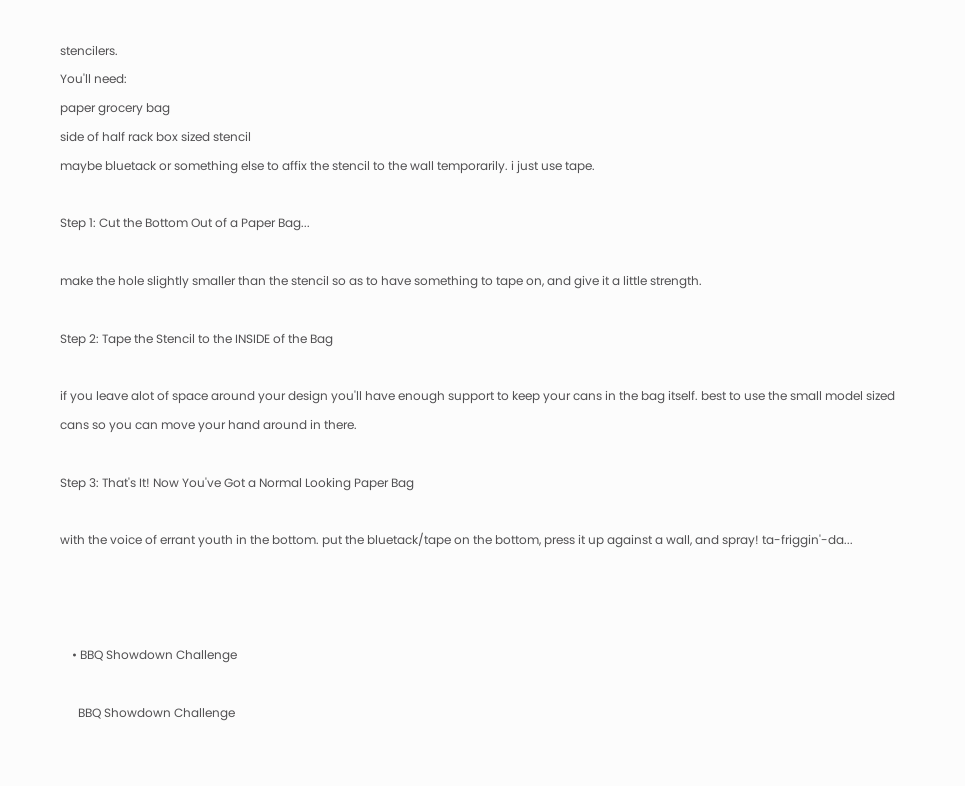stencilers.
You'll need:
paper grocery bag
side of half rack box sized stencil
maybe bluetack or something else to affix the stencil to the wall temporarily. i just use tape.

Step 1: Cut the Bottom Out of a Paper Bag...

make the hole slightly smaller than the stencil so as to have something to tape on, and give it a little strength.

Step 2: Tape the Stencil to the INSIDE of the Bag

if you leave alot of space around your design you'll have enough support to keep your cans in the bag itself. best to use the small model sized cans so you can move your hand around in there.

Step 3: That's It! Now You've Got a Normal Looking Paper Bag

with the voice of errant youth in the bottom. put the bluetack/tape on the bottom, press it up against a wall, and spray! ta-friggin'-da...



    • BBQ Showdown Challenge

      BBQ Showdown Challenge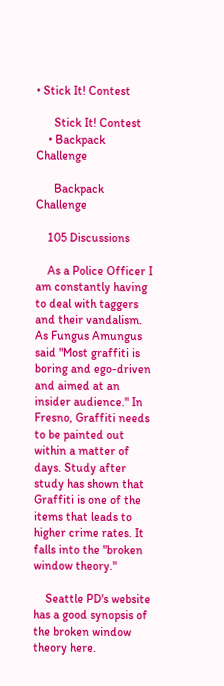• Stick It! Contest

      Stick It! Contest
    • Backpack Challenge

      Backpack Challenge

    105 Discussions

    As a Police Officer I am constantly having to deal with taggers and their vandalism. As Fungus Amungus said "Most graffiti is boring and ego-driven and aimed at an insider audience." In Fresno, Graffiti needs to be painted out within a matter of days. Study after study has shown that Graffiti is one of the items that leads to higher crime rates. It falls into the "broken window theory."

    Seattle PD's website has a good synopsis of the broken window theory here.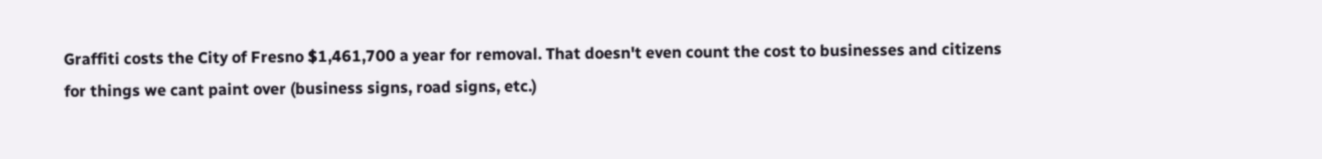Graffiti costs the City of Fresno $1,461,700 a year for removal. That doesn't even count the cost to businesses and citizens for things we cant paint over (business signs, road signs, etc.)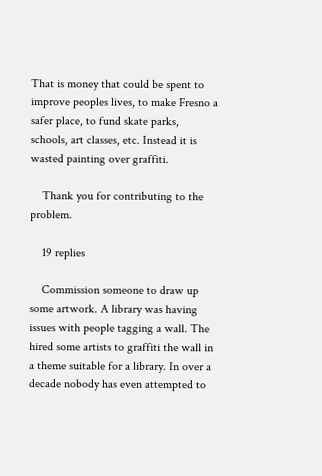That is money that could be spent to improve peoples lives, to make Fresno a safer place, to fund skate parks, schools, art classes, etc. Instead it is wasted painting over graffiti.

    Thank you for contributing to the problem.

    19 replies

    Commission someone to draw up some artwork. A library was having issues with people tagging a wall. The hired some artists to graffiti the wall in a theme suitable for a library. In over a decade nobody has even attempted to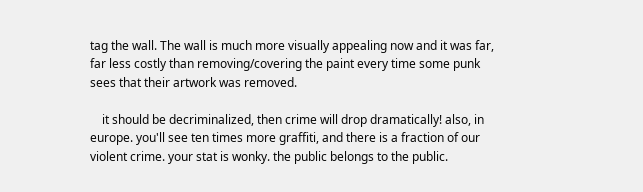tag the wall. The wall is much more visually appealing now and it was far, far less costly than removing/covering the paint every time some punk sees that their artwork was removed.

    it should be decriminalized, then crime will drop dramatically! also, in europe. you'll see ten times more graffiti, and there is a fraction of our violent crime. your stat is wonky. the public belongs to the public.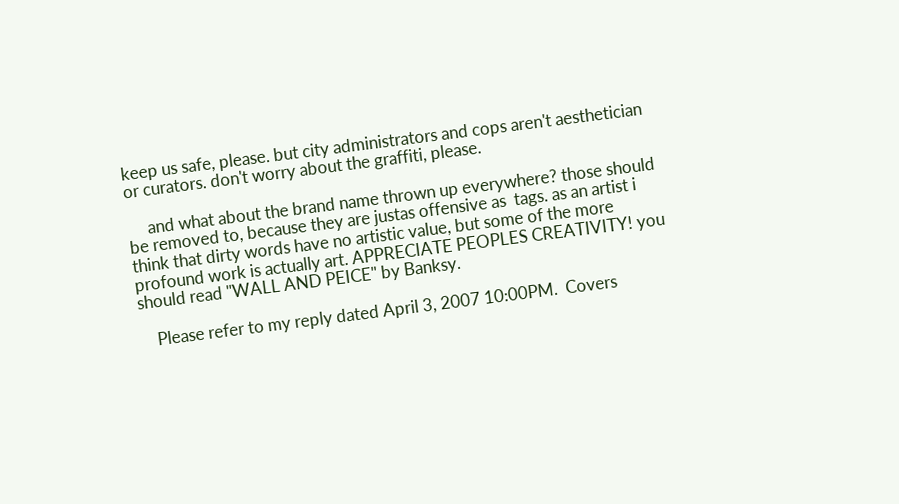keep us safe, please. but city administrators and cops aren't aesthetician or curators. don't worry about the graffiti, please.

     and what about the brand name thrown up everywhere? those should be removed to, because they are justas offensive as  tags. as an artist i think that dirty words have no artistic value, but some of the more profound work is actually art. APPRECIATE PEOPLES CREATIVITY! you should read "WALL AND PEICE" by Banksy.

    Please refer to my reply dated April 3, 2007 10:00PM.  Covers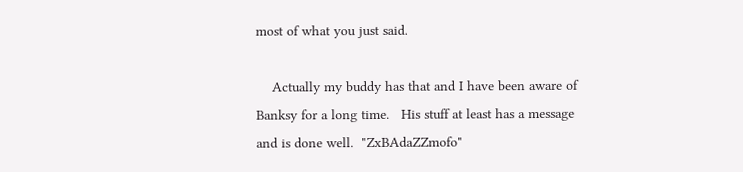most of what you just said.

    Actually my buddy has that and I have been aware of Banksy for a long time.   His stuff at least has a message and is done well.  "ZxBAdaZZmofo"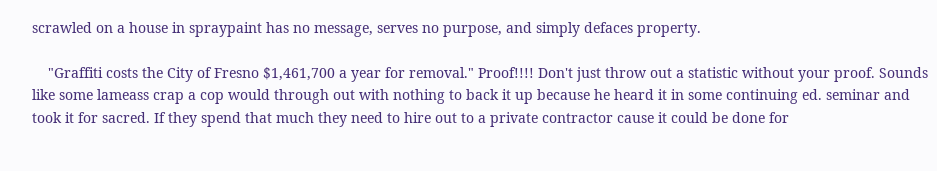scrawled on a house in spraypaint has no message, serves no purpose, and simply defaces property.

    "Graffiti costs the City of Fresno $1,461,700 a year for removal." Proof!!!! Don't just throw out a statistic without your proof. Sounds like some lameass crap a cop would through out with nothing to back it up because he heard it in some continuing ed. seminar and took it for sacred. If they spend that much they need to hire out to a private contractor cause it could be done for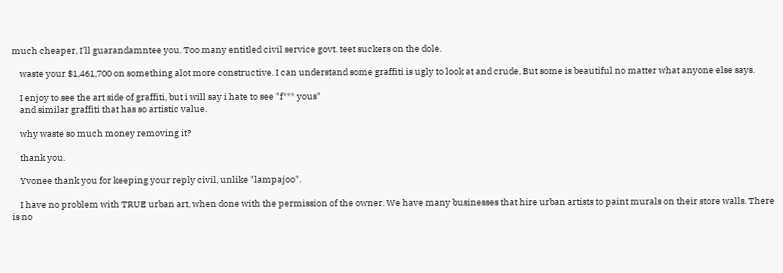much cheaper, I'll guarandamntee you. Too many entitled civil service govt. teet suckers on the dole.

    waste your $1,461,700 on something alot more constructive. I can understand some graffiti is ugly to look at and crude, But some is beautiful no matter what anyone else says.

    I enjoy to see the art side of graffiti, but i will say i hate to see "f*** yous"
    and similar graffiti that has so artistic value.

    why waste so much money removing it?

    thank you.

    Yvonee thank you for keeping your reply civil, unlike "lampajoo".

    I have no problem with TRUE urban art, when done with the permission of the owner. We have many businesses that hire urban artists to paint murals on their store walls. There is no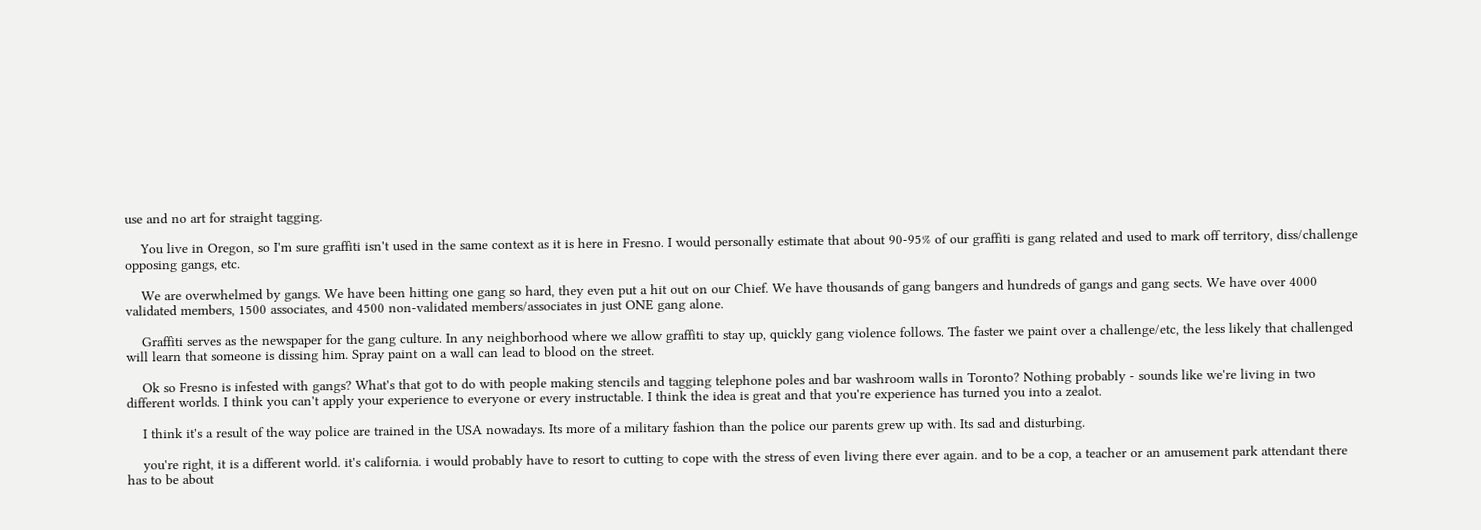use and no art for straight tagging.

    You live in Oregon, so I'm sure graffiti isn't used in the same context as it is here in Fresno. I would personally estimate that about 90-95% of our graffiti is gang related and used to mark off territory, diss/challenge opposing gangs, etc.

    We are overwhelmed by gangs. We have been hitting one gang so hard, they even put a hit out on our Chief. We have thousands of gang bangers and hundreds of gangs and gang sects. We have over 4000 validated members, 1500 associates, and 4500 non-validated members/associates in just ONE gang alone.

    Graffiti serves as the newspaper for the gang culture. In any neighborhood where we allow graffiti to stay up, quickly gang violence follows. The faster we paint over a challenge/etc, the less likely that challenged will learn that someone is dissing him. Spray paint on a wall can lead to blood on the street.

    Ok so Fresno is infested with gangs? What's that got to do with people making stencils and tagging telephone poles and bar washroom walls in Toronto? Nothing probably - sounds like we're living in two different worlds. I think you can't apply your experience to everyone or every instructable. I think the idea is great and that you're experience has turned you into a zealot.

    I think it's a result of the way police are trained in the USA nowadays. Its more of a military fashion than the police our parents grew up with. Its sad and disturbing.

    you're right, it is a different world. it's california. i would probably have to resort to cutting to cope with the stress of even living there ever again. and to be a cop, a teacher or an amusement park attendant there has to be about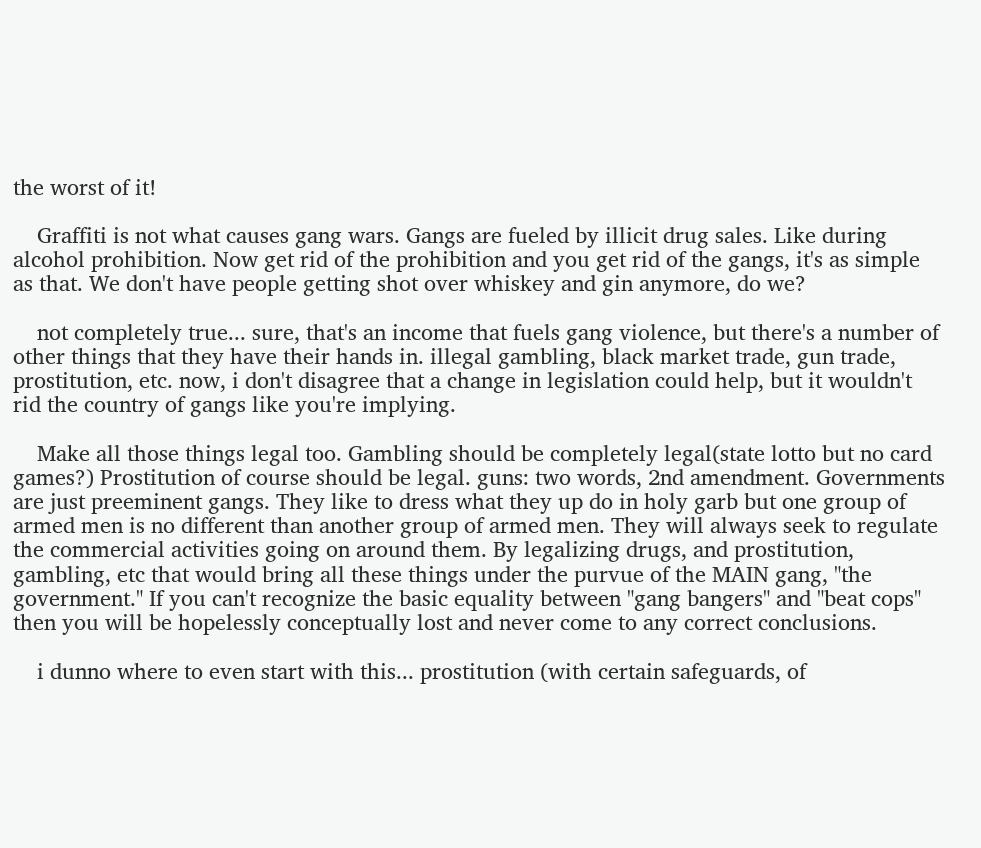the worst of it!

    Graffiti is not what causes gang wars. Gangs are fueled by illicit drug sales. Like during alcohol prohibition. Now get rid of the prohibition and you get rid of the gangs, it's as simple as that. We don't have people getting shot over whiskey and gin anymore, do we?

    not completely true... sure, that's an income that fuels gang violence, but there's a number of other things that they have their hands in. illegal gambling, black market trade, gun trade, prostitution, etc. now, i don't disagree that a change in legislation could help, but it wouldn't rid the country of gangs like you're implying.

    Make all those things legal too. Gambling should be completely legal(state lotto but no card games?) Prostitution of course should be legal. guns: two words, 2nd amendment. Governments are just preeminent gangs. They like to dress what they up do in holy garb but one group of armed men is no different than another group of armed men. They will always seek to regulate the commercial activities going on around them. By legalizing drugs, and prostitution, gambling, etc that would bring all these things under the purvue of the MAIN gang, "the government." If you can't recognize the basic equality between "gang bangers" and "beat cops" then you will be hopelessly conceptually lost and never come to any correct conclusions.

    i dunno where to even start with this... prostitution (with certain safeguards, of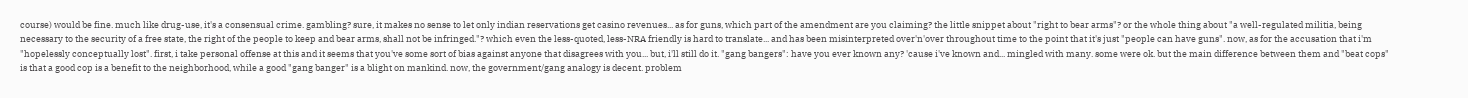course) would be fine. much like drug-use, it's a consensual crime. gambling? sure, it makes no sense to let only indian reservations get casino revenues... as for guns, which part of the amendment are you claiming? the little snippet about "right to bear arms"? or the whole thing about "a well-regulated militia, being necessary to the security of a free state, the right of the people to keep and bear arms, shall not be infringed."? which even the less-quoted, less-NRA friendly is hard to translate... and has been misinterpreted over'n'over throughout time to the point that it's just "people can have guns". now, as for the accusation that i'm "hopelessly conceptually lost". first, i take personal offense at this and it seems that you've some sort of bias against anyone that disagrees with you... but, i'll still do it. "gang bangers": have you ever known any? 'cause i've known and... mingled with many. some were ok. but the main difference between them and "beat cops" is that a good cop is a benefit to the neighborhood, while a good "gang banger" is a blight on mankind. now, the government/gang analogy is decent. problem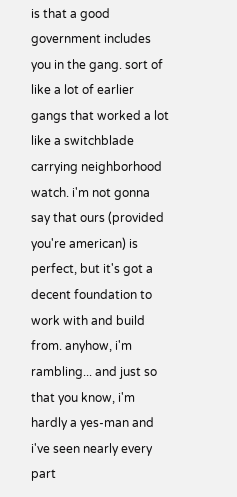is that a good government includes you in the gang. sort of like a lot of earlier gangs that worked a lot like a switchblade carrying neighborhood watch. i'm not gonna say that ours (provided you're american) is perfect, but it's got a decent foundation to work with and build from. anyhow, i'm rambling... and just so that you know, i'm hardly a yes-man and i've seen nearly every part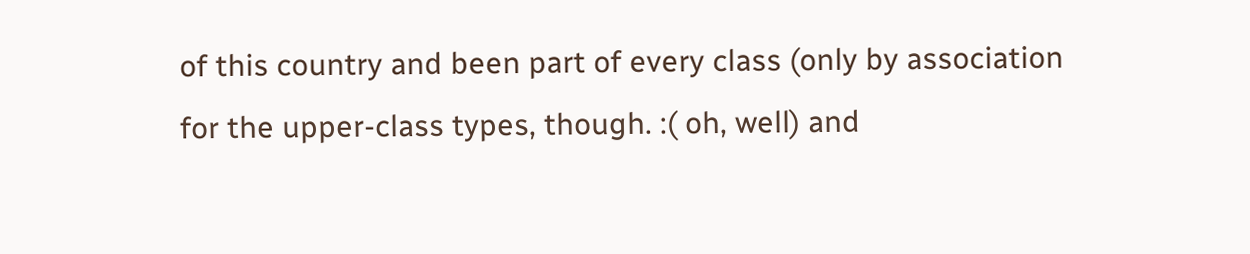of this country and been part of every class (only by association for the upper-class types, though. :( oh, well) and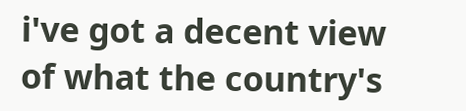i've got a decent view of what the country's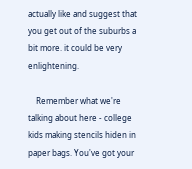actually like and suggest that you get out of the suburbs a bit more. it could be very enlightening.

    Remember what we're talking about here - college kids making stencils hiden in paper bags. You've got your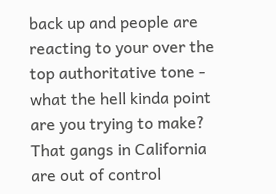back up and people are reacting to your over the top authoritative tone - what the hell kinda point are you trying to make? That gangs in California are out of control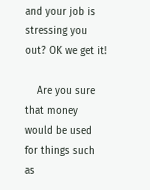and your job is stressing you out? OK we get it!

    Are you sure that money would be used for things such as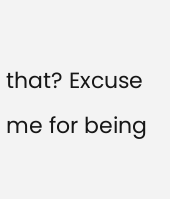that? Excuse me for being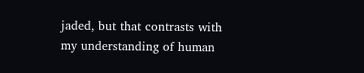jaded, but that contrasts with my understanding of human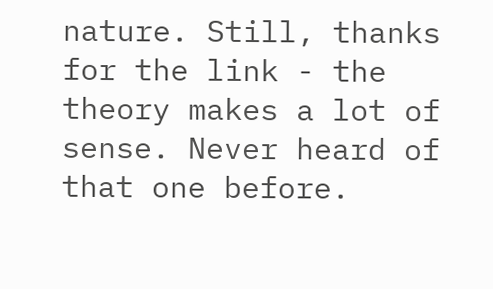nature. Still, thanks for the link - the theory makes a lot of sense. Never heard of that one before.